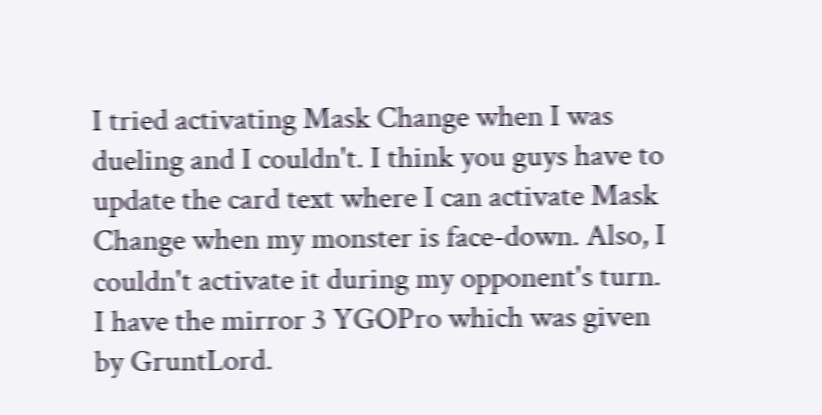I tried activating Mask Change when I was dueling and I couldn't. I think you guys have to update the card text where I can activate Mask Change when my monster is face-down. Also, I couldn't activate it during my opponent's turn. I have the mirror 3 YGOPro which was given by GruntLord.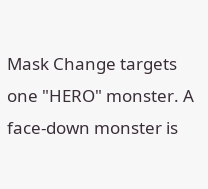Mask Change targets one "HERO" monster. A face-down monster is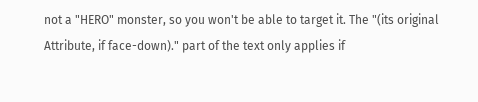not a "HERO" monster, so you won't be able to target it. The "(its original Attribute, if face-down)." part of the text only applies if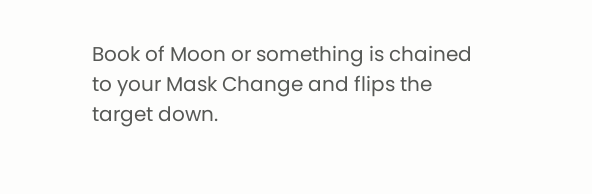Book of Moon or something is chained to your Mask Change and flips the target down.